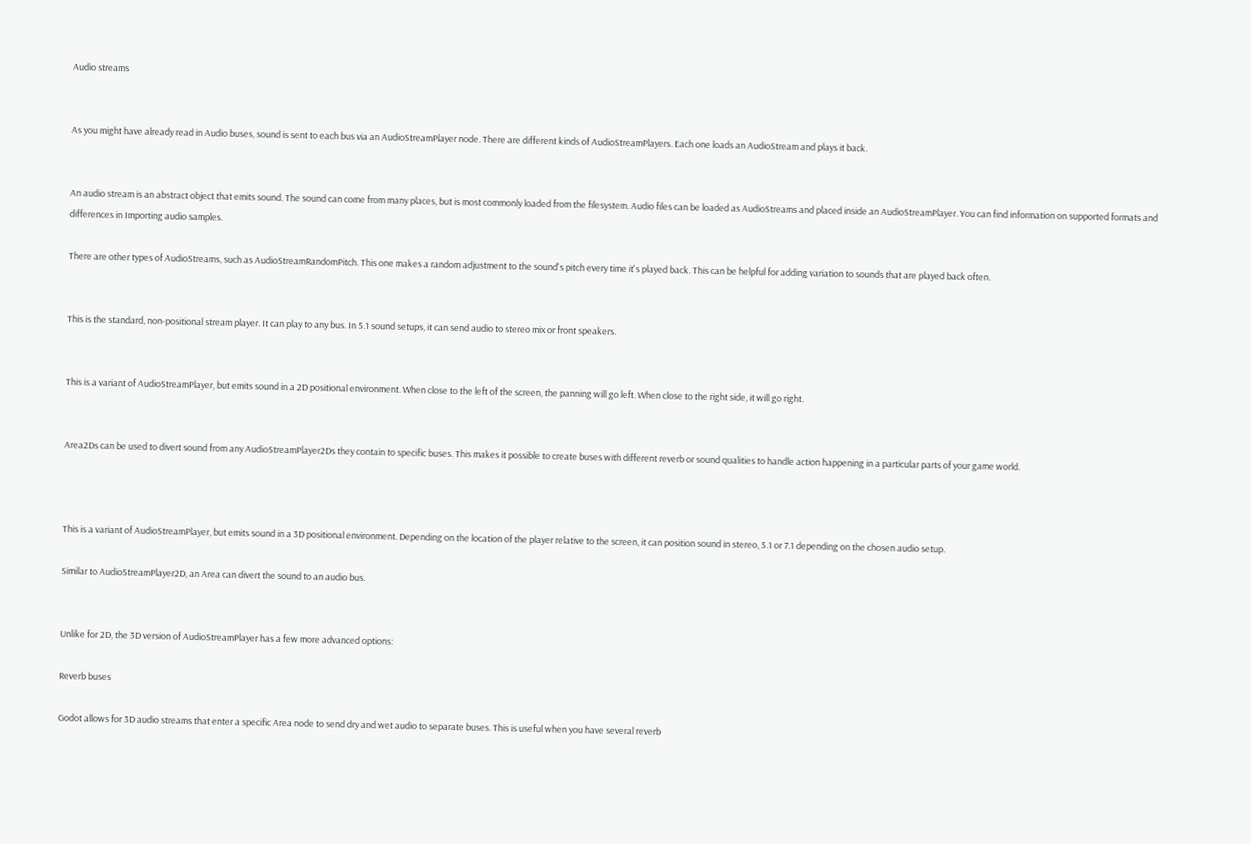Audio streams


As you might have already read in Audio buses, sound is sent to each bus via an AudioStreamPlayer node. There are different kinds of AudioStreamPlayers. Each one loads an AudioStream and plays it back.


An audio stream is an abstract object that emits sound. The sound can come from many places, but is most commonly loaded from the filesystem. Audio files can be loaded as AudioStreams and placed inside an AudioStreamPlayer. You can find information on supported formats and differences in Importing audio samples.

There are other types of AudioStreams, such as AudioStreamRandomPitch. This one makes a random adjustment to the sound's pitch every time it's played back. This can be helpful for adding variation to sounds that are played back often.


This is the standard, non-positional stream player. It can play to any bus. In 5.1 sound setups, it can send audio to stereo mix or front speakers.


This is a variant of AudioStreamPlayer, but emits sound in a 2D positional environment. When close to the left of the screen, the panning will go left. When close to the right side, it will go right.


Area2Ds can be used to divert sound from any AudioStreamPlayer2Ds they contain to specific buses. This makes it possible to create buses with different reverb or sound qualities to handle action happening in a particular parts of your game world.



This is a variant of AudioStreamPlayer, but emits sound in a 3D positional environment. Depending on the location of the player relative to the screen, it can position sound in stereo, 5.1 or 7.1 depending on the chosen audio setup.

Similar to AudioStreamPlayer2D, an Area can divert the sound to an audio bus.


Unlike for 2D, the 3D version of AudioStreamPlayer has a few more advanced options:

Reverb buses

Godot allows for 3D audio streams that enter a specific Area node to send dry and wet audio to separate buses. This is useful when you have several reverb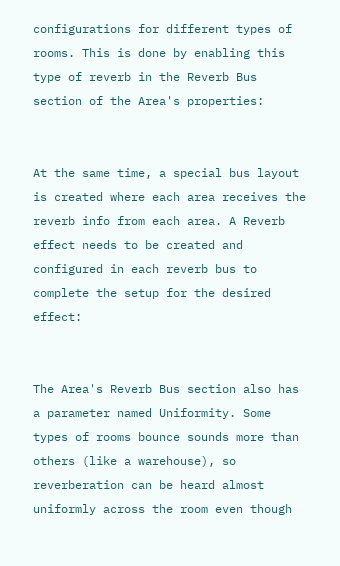configurations for different types of rooms. This is done by enabling this type of reverb in the Reverb Bus section of the Area's properties:


At the same time, a special bus layout is created where each area receives the reverb info from each area. A Reverb effect needs to be created and configured in each reverb bus to complete the setup for the desired effect:


The Area's Reverb Bus section also has a parameter named Uniformity. Some types of rooms bounce sounds more than others (like a warehouse), so reverberation can be heard almost uniformly across the room even though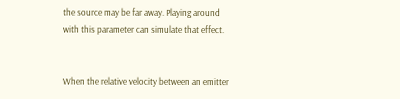the source may be far away. Playing around with this parameter can simulate that effect.


When the relative velocity between an emitter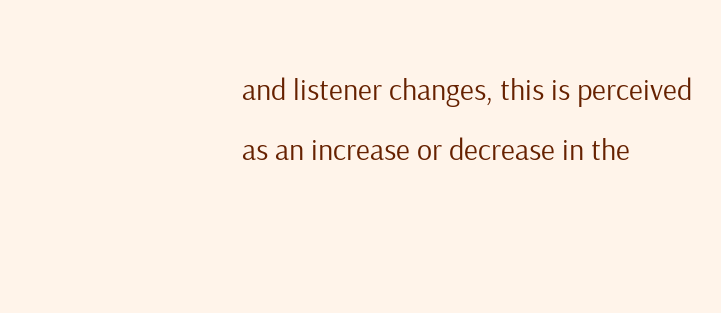and listener changes, this is perceived as an increase or decrease in the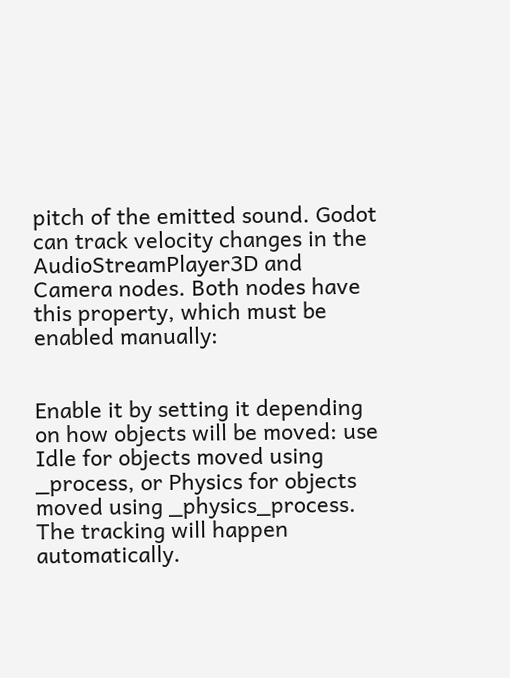pitch of the emitted sound. Godot can track velocity changes in the AudioStreamPlayer3D and Camera nodes. Both nodes have this property, which must be enabled manually:


Enable it by setting it depending on how objects will be moved: use Idle for objects moved using _process, or Physics for objects moved using _physics_process. The tracking will happen automatically.